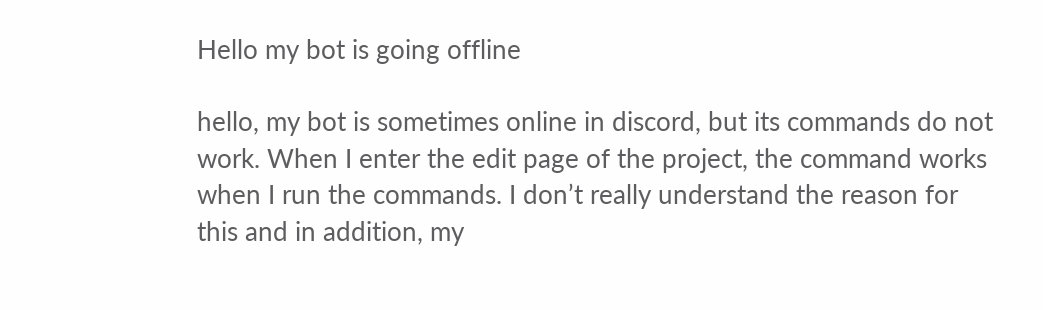Hello my bot is going offline

hello, my bot is sometimes online in discord, but its commands do not work. When I enter the edit page of the project, the command works when I run the commands. I don’t really understand the reason for this and in addition, my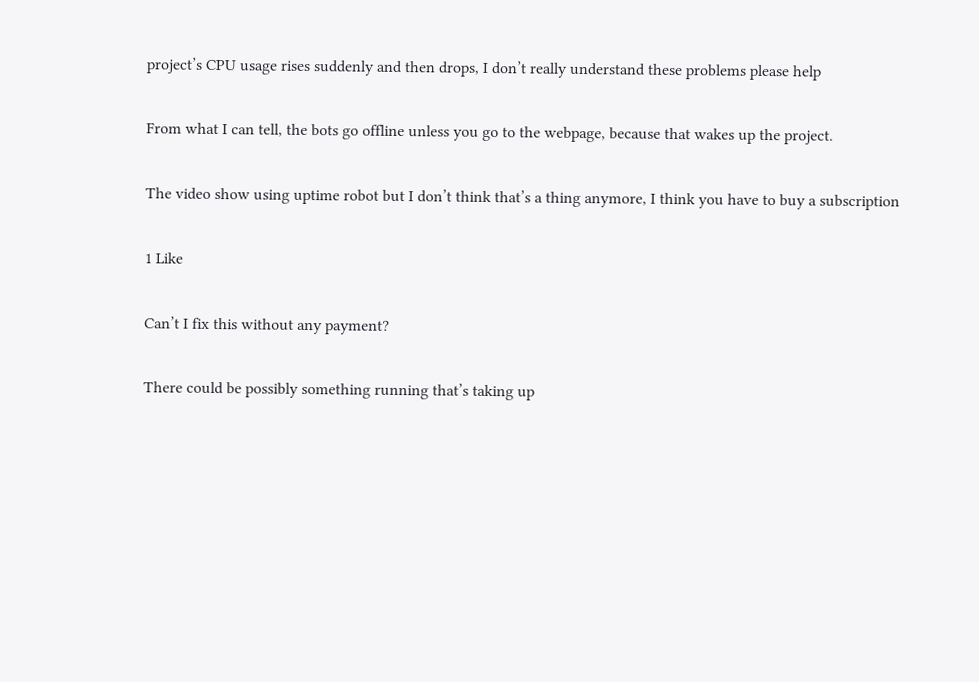project’s CPU usage rises suddenly and then drops, I don’t really understand these problems please help

From what I can tell, the bots go offline unless you go to the webpage, because that wakes up the project.

The video show using uptime robot but I don’t think that’s a thing anymore, I think you have to buy a subscription

1 Like

Can’t I fix this without any payment?

There could be possibly something running that’s taking up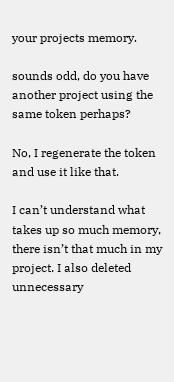your projects memory.

sounds odd, do you have another project using the same token perhaps?

No, I regenerate the token and use it like that.

I can’t understand what takes up so much memory, there isn’t that much in my project. I also deleted unnecessary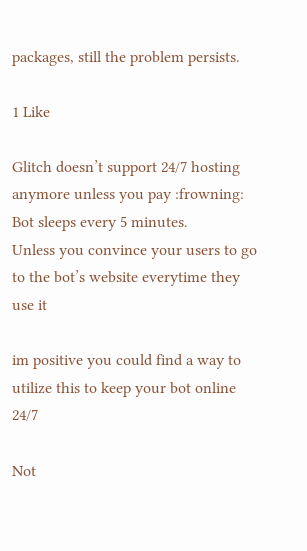packages, still the problem persists.

1 Like

Glitch doesn’t support 24/7 hosting anymore unless you pay :frowning: Bot sleeps every 5 minutes.
Unless you convince your users to go to the bot’s website everytime they use it

im positive you could find a way to utilize this to keep your bot online 24/7

Not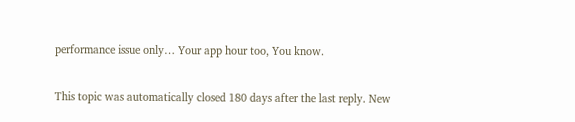performance issue only… Your app hour too, You know.

This topic was automatically closed 180 days after the last reply. New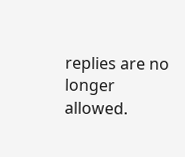replies are no longer allowed.